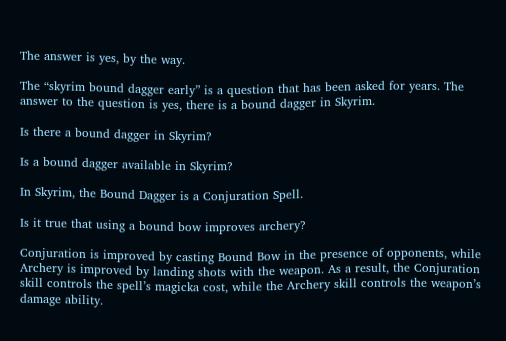The answer is yes, by the way.

The “skyrim bound dagger early” is a question that has been asked for years. The answer to the question is yes, there is a bound dagger in Skyrim.

Is there a bound dagger in Skyrim?

Is a bound dagger available in Skyrim?

In Skyrim, the Bound Dagger is a Conjuration Spell.

Is it true that using a bound bow improves archery?

Conjuration is improved by casting Bound Bow in the presence of opponents, while Archery is improved by landing shots with the weapon. As a result, the Conjuration skill controls the spell’s magicka cost, while the Archery skill controls the weapon’s damage ability.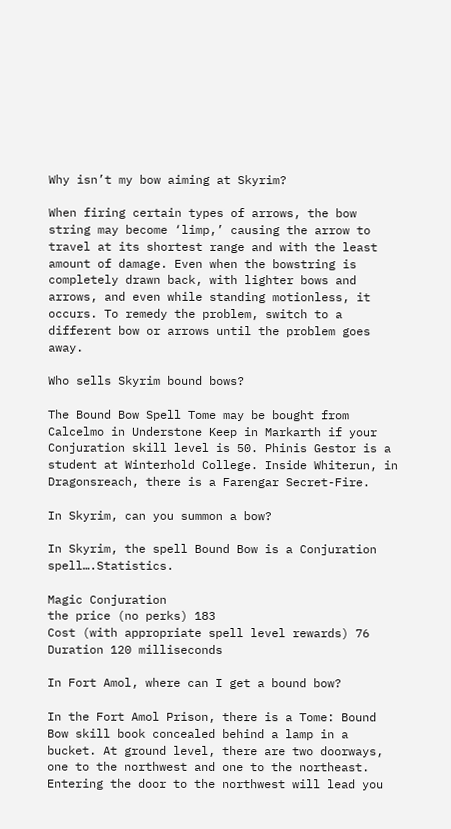Why isn’t my bow aiming at Skyrim?

When firing certain types of arrows, the bow string may become ‘limp,’ causing the arrow to travel at its shortest range and with the least amount of damage. Even when the bowstring is completely drawn back, with lighter bows and arrows, and even while standing motionless, it occurs. To remedy the problem, switch to a different bow or arrows until the problem goes away.

Who sells Skyrim bound bows?

The Bound Bow Spell Tome may be bought from Calcelmo in Understone Keep in Markarth if your Conjuration skill level is 50. Phinis Gestor is a student at Winterhold College. Inside Whiterun, in Dragonsreach, there is a Farengar Secret-Fire.

In Skyrim, can you summon a bow?

In Skyrim, the spell Bound Bow is a Conjuration spell….Statistics.

Magic Conjuration
the price (no perks) 183
Cost (with appropriate spell level rewards) 76
Duration 120 milliseconds

In Fort Amol, where can I get a bound bow?

In the Fort Amol Prison, there is a Tome: Bound Bow skill book concealed behind a lamp in a bucket. At ground level, there are two doorways, one to the northwest and one to the northeast. Entering the door to the northwest will lead you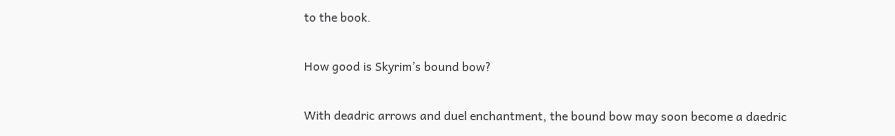to the book.

How good is Skyrim’s bound bow?

With deadric arrows and duel enchantment, the bound bow may soon become a daedric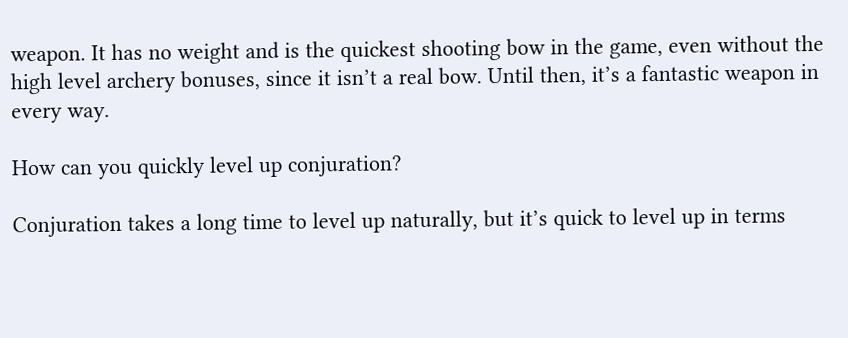weapon. It has no weight and is the quickest shooting bow in the game, even without the high level archery bonuses, since it isn’t a real bow. Until then, it’s a fantastic weapon in every way.

How can you quickly level up conjuration?

Conjuration takes a long time to level up naturally, but it’s quick to level up in terms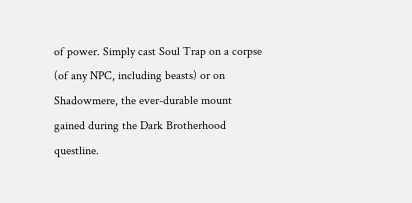of power. Simply cast Soul Trap on a corpse (of any NPC, including beasts) or on Shadowmere, the ever-durable mount gained during the Dark Brotherhood questline.